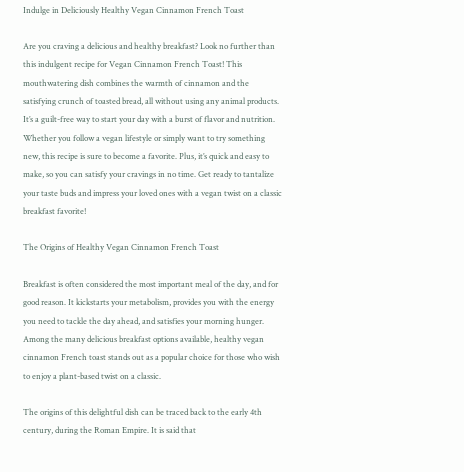Indulge in Deliciously Healthy Vegan Cinnamon French Toast

Are you craving a delicious and healthy breakfast? Look no further than this indulgent recipe for Vegan Cinnamon French Toast! This mouthwatering dish combines the warmth of cinnamon and the satisfying crunch of toasted bread, all without using any animal products. It’s a guilt-free way to start your day with a burst of flavor and nutrition. Whether you follow a vegan lifestyle or simply want to try something new, this recipe is sure to become a favorite. Plus, it’s quick and easy to make, so you can satisfy your cravings in no time. Get ready to tantalize your taste buds and impress your loved ones with a vegan twist on a classic breakfast favorite!

The Origins of Healthy Vegan Cinnamon French Toast

Breakfast is often considered the most important meal of the day, and for good reason. It kickstarts your metabolism, provides you with the energy you need to tackle the day ahead, and satisfies your morning hunger. Among the many delicious breakfast options available, healthy vegan cinnamon French toast stands out as a popular choice for those who wish to enjoy a plant-based twist on a classic.

The origins of this delightful dish can be traced back to the early 4th century, during the Roman Empire. It is said that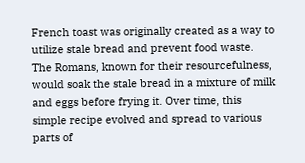French toast was originally created as a way to utilize stale bread and prevent food waste. The Romans, known for their resourcefulness, would soak the stale bread in a mixture of milk and eggs before frying it. Over time, this simple recipe evolved and spread to various parts of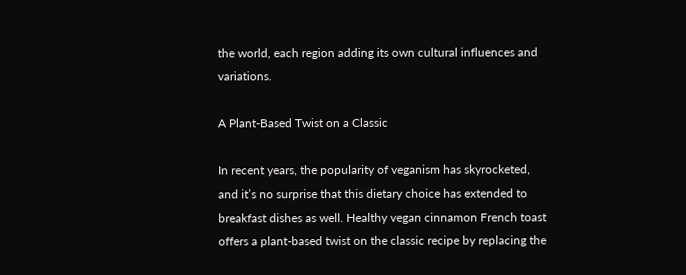the world, each region adding its own cultural influences and variations.

A Plant-Based Twist on a Classic

In recent years, the popularity of veganism has skyrocketed, and it’s no surprise that this dietary choice has extended to breakfast dishes as well. Healthy vegan cinnamon French toast offers a plant-based twist on the classic recipe by replacing the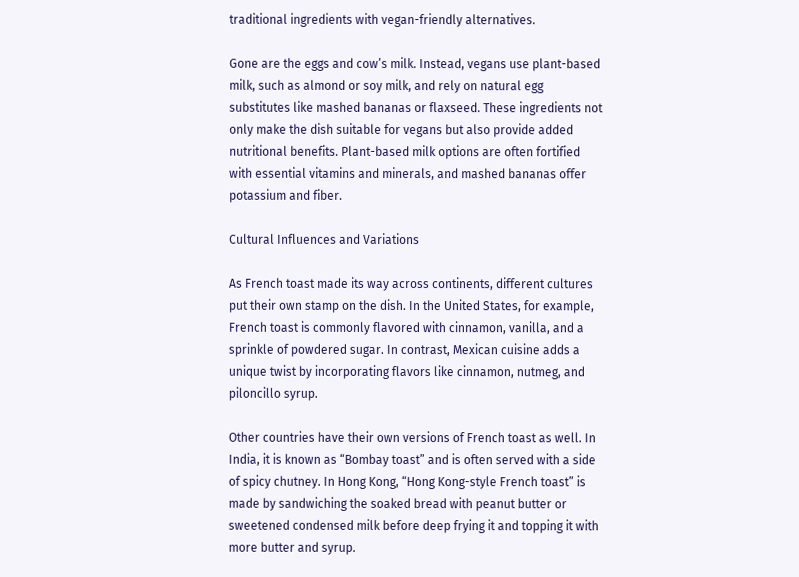traditional ingredients with vegan-friendly alternatives.

Gone are the eggs and cow’s milk. Instead, vegans use plant-based milk, such as almond or soy milk, and rely on natural egg substitutes like mashed bananas or flaxseed. These ingredients not only make the dish suitable for vegans but also provide added nutritional benefits. Plant-based milk options are often fortified with essential vitamins and minerals, and mashed bananas offer potassium and fiber.

Cultural Influences and Variations

As French toast made its way across continents, different cultures put their own stamp on the dish. In the United States, for example, French toast is commonly flavored with cinnamon, vanilla, and a sprinkle of powdered sugar. In contrast, Mexican cuisine adds a unique twist by incorporating flavors like cinnamon, nutmeg, and piloncillo syrup.

Other countries have their own versions of French toast as well. In India, it is known as “Bombay toast” and is often served with a side of spicy chutney. In Hong Kong, “Hong Kong-style French toast” is made by sandwiching the soaked bread with peanut butter or sweetened condensed milk before deep frying it and topping it with more butter and syrup.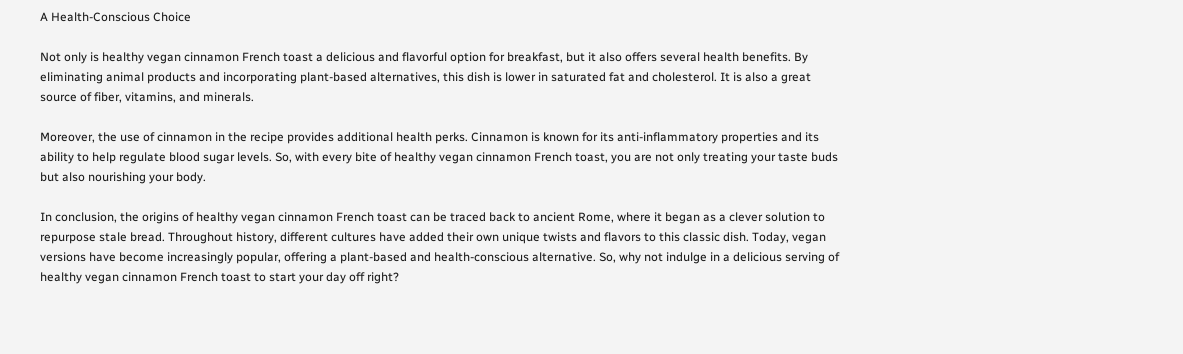A Health-Conscious Choice

Not only is healthy vegan cinnamon French toast a delicious and flavorful option for breakfast, but it also offers several health benefits. By eliminating animal products and incorporating plant-based alternatives, this dish is lower in saturated fat and cholesterol. It is also a great source of fiber, vitamins, and minerals.

Moreover, the use of cinnamon in the recipe provides additional health perks. Cinnamon is known for its anti-inflammatory properties and its ability to help regulate blood sugar levels. So, with every bite of healthy vegan cinnamon French toast, you are not only treating your taste buds but also nourishing your body.

In conclusion, the origins of healthy vegan cinnamon French toast can be traced back to ancient Rome, where it began as a clever solution to repurpose stale bread. Throughout history, different cultures have added their own unique twists and flavors to this classic dish. Today, vegan versions have become increasingly popular, offering a plant-based and health-conscious alternative. So, why not indulge in a delicious serving of healthy vegan cinnamon French toast to start your day off right?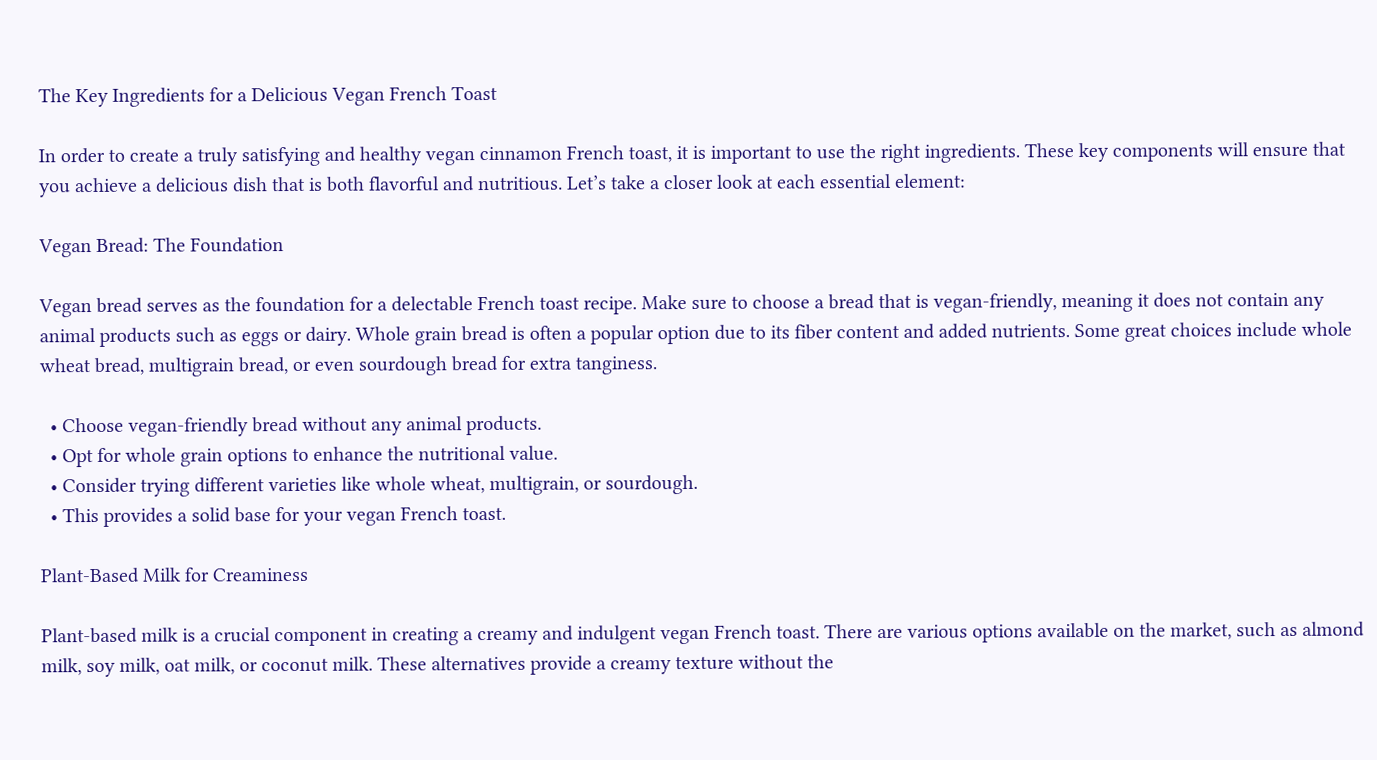The Key Ingredients for a Delicious Vegan French Toast

In order to create a truly satisfying and healthy vegan cinnamon French toast, it is important to use the right ingredients. These key components will ensure that you achieve a delicious dish that is both flavorful and nutritious. Let’s take a closer look at each essential element:

Vegan Bread: The Foundation

Vegan bread serves as the foundation for a delectable French toast recipe. Make sure to choose a bread that is vegan-friendly, meaning it does not contain any animal products such as eggs or dairy. Whole grain bread is often a popular option due to its fiber content and added nutrients. Some great choices include whole wheat bread, multigrain bread, or even sourdough bread for extra tanginess.

  • Choose vegan-friendly bread without any animal products.
  • Opt for whole grain options to enhance the nutritional value.
  • Consider trying different varieties like whole wheat, multigrain, or sourdough.
  • This provides a solid base for your vegan French toast.

Plant-Based Milk for Creaminess

Plant-based milk is a crucial component in creating a creamy and indulgent vegan French toast. There are various options available on the market, such as almond milk, soy milk, oat milk, or coconut milk. These alternatives provide a creamy texture without the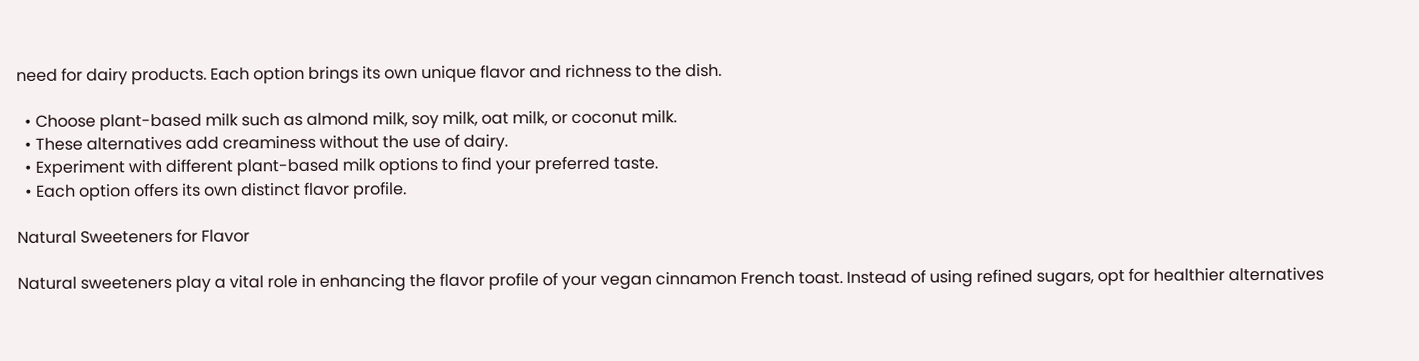need for dairy products. Each option brings its own unique flavor and richness to the dish.

  • Choose plant-based milk such as almond milk, soy milk, oat milk, or coconut milk.
  • These alternatives add creaminess without the use of dairy.
  • Experiment with different plant-based milk options to find your preferred taste.
  • Each option offers its own distinct flavor profile.

Natural Sweeteners for Flavor

Natural sweeteners play a vital role in enhancing the flavor profile of your vegan cinnamon French toast. Instead of using refined sugars, opt for healthier alternatives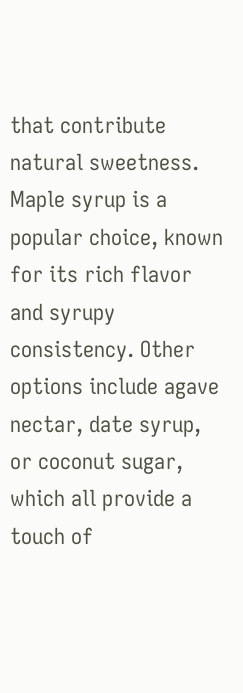that contribute natural sweetness. Maple syrup is a popular choice, known for its rich flavor and syrupy consistency. Other options include agave nectar, date syrup, or coconut sugar, which all provide a touch of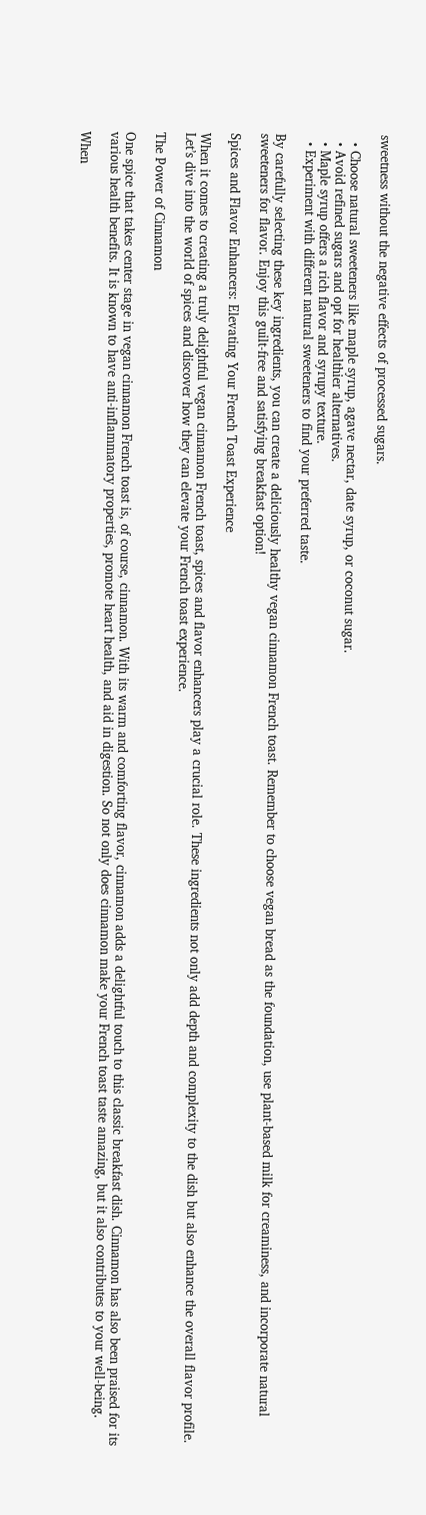sweetness without the negative effects of processed sugars.

  • Choose natural sweeteners like maple syrup, agave nectar, date syrup, or coconut sugar.
  • Avoid refined sugars and opt for healthier alternatives.
  • Maple syrup offers a rich flavor and syrupy texture.
  • Experiment with different natural sweeteners to find your preferred taste.

By carefully selecting these key ingredients, you can create a deliciously healthy vegan cinnamon French toast. Remember to choose vegan bread as the foundation, use plant-based milk for creaminess, and incorporate natural sweeteners for flavor. Enjoy this guilt-free and satisfying breakfast option!

Spices and Flavor Enhancers: Elevating Your French Toast Experience

When it comes to creating a truly delightful vegan cinnamon French toast, spices and flavor enhancers play a crucial role. These ingredients not only add depth and complexity to the dish but also enhance the overall flavor profile. Let’s dive into the world of spices and discover how they can elevate your French toast experience.

The Power of Cinnamon

One spice that takes center stage in vegan cinnamon French toast is, of course, cinnamon. With its warm and comforting flavor, cinnamon adds a delightful touch to this classic breakfast dish. Cinnamon has also been praised for its various health benefits. It is known to have anti-inflammatory properties, promote heart health, and aid in digestion. So not only does cinnamon make your French toast taste amazing, but it also contributes to your well-being.

When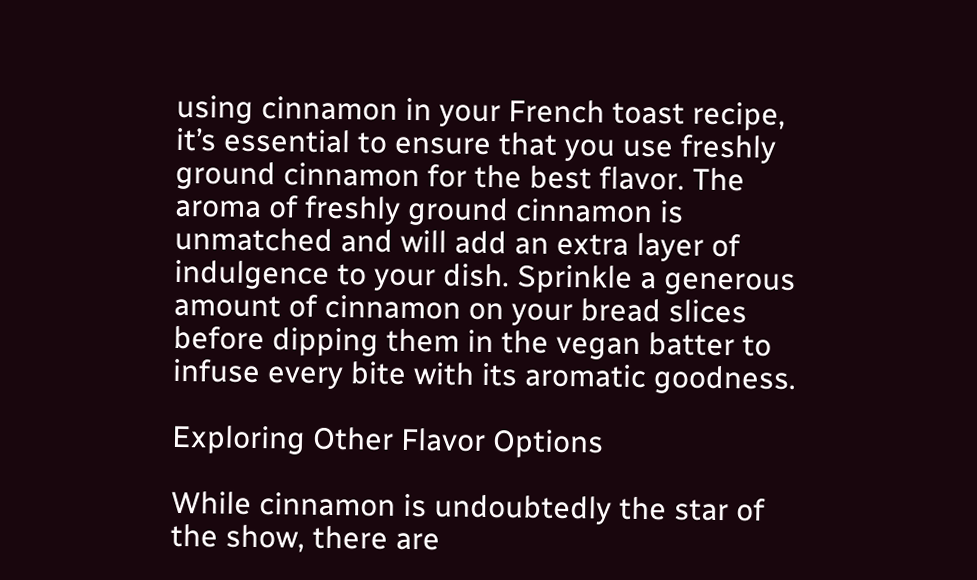using cinnamon in your French toast recipe, it’s essential to ensure that you use freshly ground cinnamon for the best flavor. The aroma of freshly ground cinnamon is unmatched and will add an extra layer of indulgence to your dish. Sprinkle a generous amount of cinnamon on your bread slices before dipping them in the vegan batter to infuse every bite with its aromatic goodness.

Exploring Other Flavor Options

While cinnamon is undoubtedly the star of the show, there are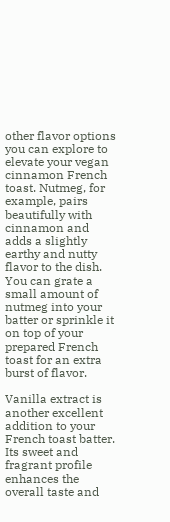other flavor options you can explore to elevate your vegan cinnamon French toast. Nutmeg, for example, pairs beautifully with cinnamon and adds a slightly earthy and nutty flavor to the dish. You can grate a small amount of nutmeg into your batter or sprinkle it on top of your prepared French toast for an extra burst of flavor.

Vanilla extract is another excellent addition to your French toast batter. Its sweet and fragrant profile enhances the overall taste and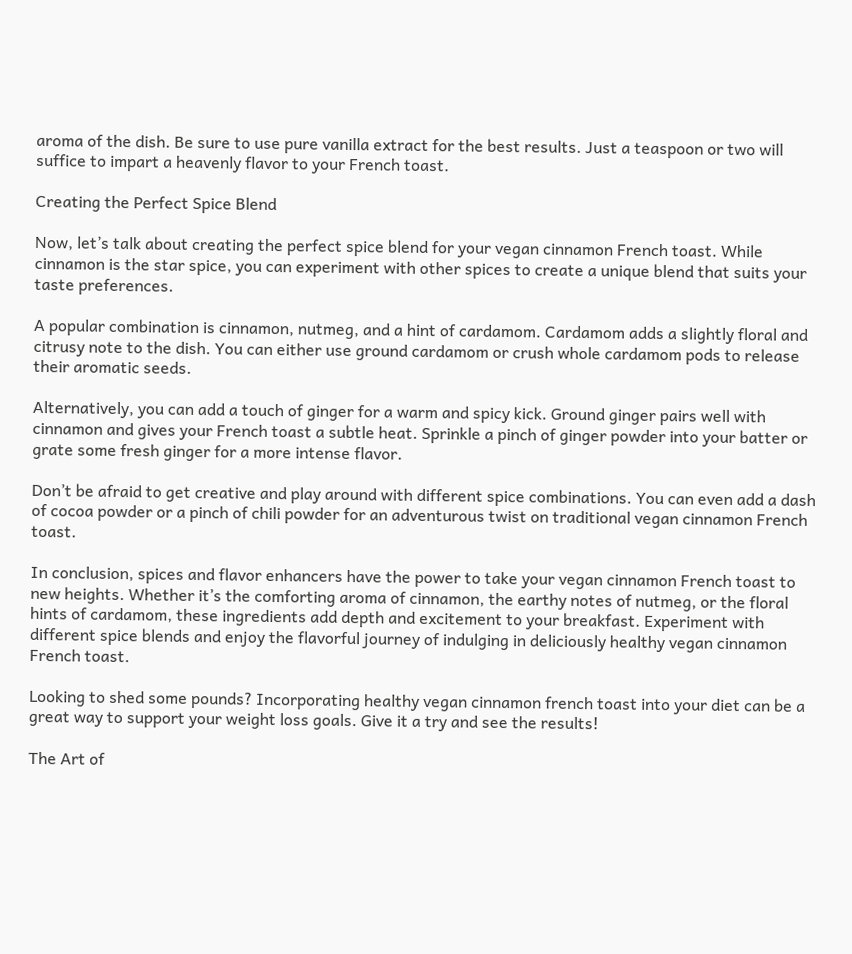aroma of the dish. Be sure to use pure vanilla extract for the best results. Just a teaspoon or two will suffice to impart a heavenly flavor to your French toast.

Creating the Perfect Spice Blend

Now, let’s talk about creating the perfect spice blend for your vegan cinnamon French toast. While cinnamon is the star spice, you can experiment with other spices to create a unique blend that suits your taste preferences.

A popular combination is cinnamon, nutmeg, and a hint of cardamom. Cardamom adds a slightly floral and citrusy note to the dish. You can either use ground cardamom or crush whole cardamom pods to release their aromatic seeds.

Alternatively, you can add a touch of ginger for a warm and spicy kick. Ground ginger pairs well with cinnamon and gives your French toast a subtle heat. Sprinkle a pinch of ginger powder into your batter or grate some fresh ginger for a more intense flavor.

Don’t be afraid to get creative and play around with different spice combinations. You can even add a dash of cocoa powder or a pinch of chili powder for an adventurous twist on traditional vegan cinnamon French toast.

In conclusion, spices and flavor enhancers have the power to take your vegan cinnamon French toast to new heights. Whether it’s the comforting aroma of cinnamon, the earthy notes of nutmeg, or the floral hints of cardamom, these ingredients add depth and excitement to your breakfast. Experiment with different spice blends and enjoy the flavorful journey of indulging in deliciously healthy vegan cinnamon French toast.

Looking to shed some pounds? Incorporating healthy vegan cinnamon french toast into your diet can be a great way to support your weight loss goals. Give it a try and see the results!

The Art of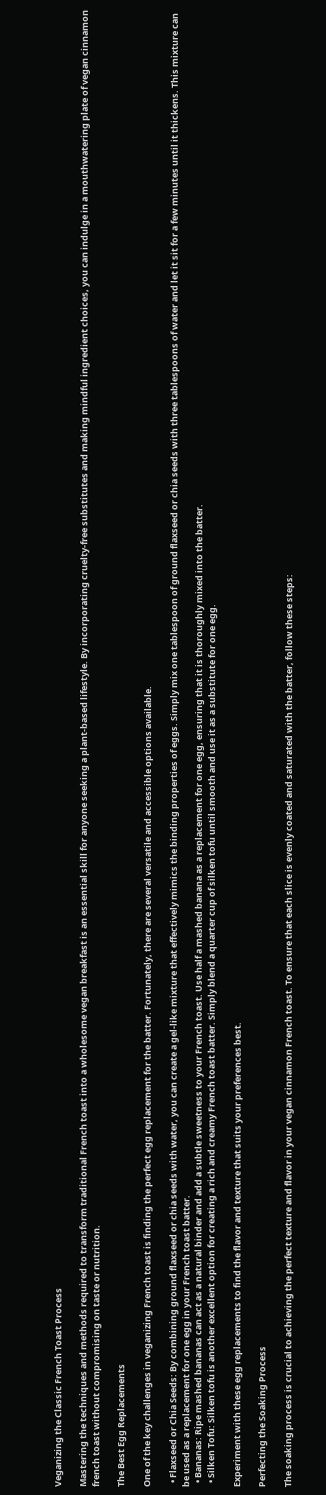Veganizing the Classic French Toast Process

Mastering the techniques and methods required to transform traditional French toast into a wholesome vegan breakfast is an essential skill for anyone seeking a plant-based lifestyle. By incorporating cruelty-free substitutes and making mindful ingredient choices, you can indulge in a mouthwatering plate of vegan cinnamon french toast without compromising on taste or nutrition.

The Best Egg Replacements

One of the key challenges in veganizing French toast is finding the perfect egg replacement for the batter. Fortunately, there are several versatile and accessible options available.

  • Flaxseed or Chia Seeds: By combining ground flaxseed or chia seeds with water, you can create a gel-like mixture that effectively mimics the binding properties of eggs. Simply mix one tablespoon of ground flaxseed or chia seeds with three tablespoons of water and let it sit for a few minutes until it thickens. This mixture can be used as a replacement for one egg in your French toast batter.
  • Bananas: Ripe mashed bananas can act as a natural binder and add a subtle sweetness to your French toast. Use half a mashed banana as a replacement for one egg, ensuring that it is thoroughly mixed into the batter.
  • Silken Tofu: Silken tofu is another excellent option for creating a rich and creamy French toast batter. Simply blend a quarter cup of silken tofu until smooth and use it as a substitute for one egg.

Experiment with these egg replacements to find the flavor and texture that suits your preferences best.

Perfecting the Soaking Process

The soaking process is crucial to achieving the perfect texture and flavor in your vegan cinnamon French toast. To ensure that each slice is evenly coated and saturated with the batter, follow these steps: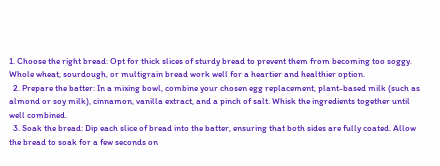1. Choose the right bread: Opt for thick slices of sturdy bread to prevent them from becoming too soggy. Whole wheat, sourdough, or multigrain bread work well for a heartier and healthier option.
  2. Prepare the batter: In a mixing bowl, combine your chosen egg replacement, plant-based milk (such as almond or soy milk), cinnamon, vanilla extract, and a pinch of salt. Whisk the ingredients together until well combined.
  3. Soak the bread: Dip each slice of bread into the batter, ensuring that both sides are fully coated. Allow the bread to soak for a few seconds on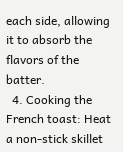each side, allowing it to absorb the flavors of the batter.
  4. Cooking the French toast: Heat a non-stick skillet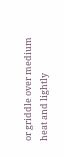or griddle over medium heat and lightly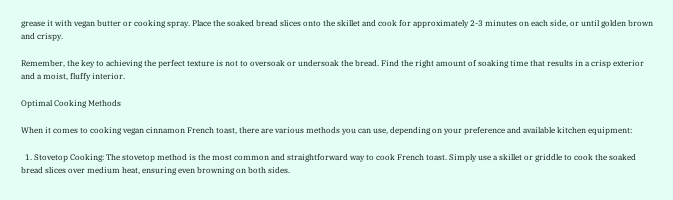grease it with vegan butter or cooking spray. Place the soaked bread slices onto the skillet and cook for approximately 2-3 minutes on each side, or until golden brown and crispy.

Remember, the key to achieving the perfect texture is not to oversoak or undersoak the bread. Find the right amount of soaking time that results in a crisp exterior and a moist, fluffy interior.

Optimal Cooking Methods

When it comes to cooking vegan cinnamon French toast, there are various methods you can use, depending on your preference and available kitchen equipment:

  1. Stovetop Cooking: The stovetop method is the most common and straightforward way to cook French toast. Simply use a skillet or griddle to cook the soaked bread slices over medium heat, ensuring even browning on both sides.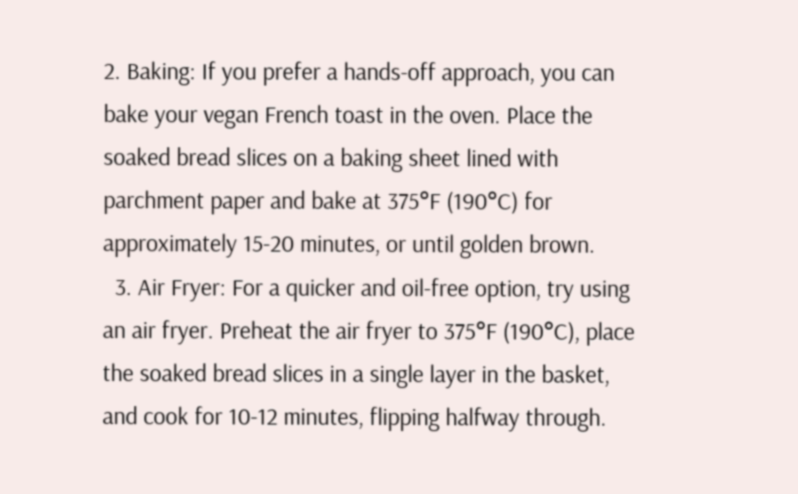2. Baking: If you prefer a hands-off approach, you can bake your vegan French toast in the oven. Place the soaked bread slices on a baking sheet lined with parchment paper and bake at 375°F (190°C) for approximately 15-20 minutes, or until golden brown.
  3. Air Fryer: For a quicker and oil-free option, try using an air fryer. Preheat the air fryer to 375°F (190°C), place the soaked bread slices in a single layer in the basket, and cook for 10-12 minutes, flipping halfway through.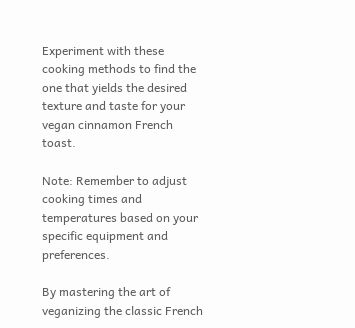Experiment with these cooking methods to find the one that yields the desired texture and taste for your vegan cinnamon French toast.

Note: Remember to adjust cooking times and temperatures based on your specific equipment and preferences.

By mastering the art of veganizing the classic French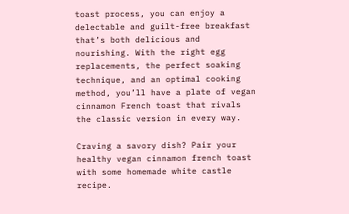toast process, you can enjoy a delectable and guilt-free breakfast that’s both delicious and nourishing. With the right egg replacements, the perfect soaking technique, and an optimal cooking method, you’ll have a plate of vegan cinnamon French toast that rivals the classic version in every way.

Craving a savory dish? Pair your healthy vegan cinnamon french toast with some homemade white castle recipe.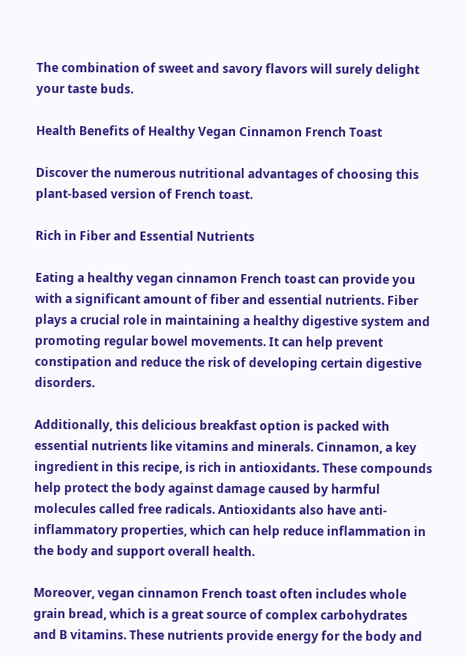The combination of sweet and savory flavors will surely delight your taste buds.

Health Benefits of Healthy Vegan Cinnamon French Toast

Discover the numerous nutritional advantages of choosing this plant-based version of French toast.

Rich in Fiber and Essential Nutrients

Eating a healthy vegan cinnamon French toast can provide you with a significant amount of fiber and essential nutrients. Fiber plays a crucial role in maintaining a healthy digestive system and promoting regular bowel movements. It can help prevent constipation and reduce the risk of developing certain digestive disorders.

Additionally, this delicious breakfast option is packed with essential nutrients like vitamins and minerals. Cinnamon, a key ingredient in this recipe, is rich in antioxidants. These compounds help protect the body against damage caused by harmful molecules called free radicals. Antioxidants also have anti-inflammatory properties, which can help reduce inflammation in the body and support overall health.

Moreover, vegan cinnamon French toast often includes whole grain bread, which is a great source of complex carbohydrates and B vitamins. These nutrients provide energy for the body and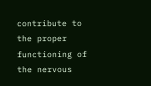contribute to the proper functioning of the nervous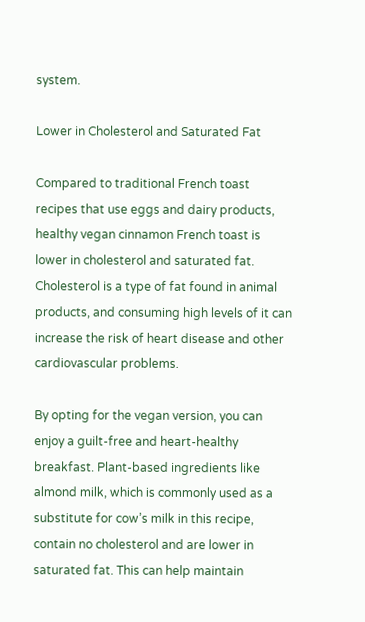system.

Lower in Cholesterol and Saturated Fat

Compared to traditional French toast recipes that use eggs and dairy products, healthy vegan cinnamon French toast is lower in cholesterol and saturated fat. Cholesterol is a type of fat found in animal products, and consuming high levels of it can increase the risk of heart disease and other cardiovascular problems.

By opting for the vegan version, you can enjoy a guilt-free and heart-healthy breakfast. Plant-based ingredients like almond milk, which is commonly used as a substitute for cow’s milk in this recipe, contain no cholesterol and are lower in saturated fat. This can help maintain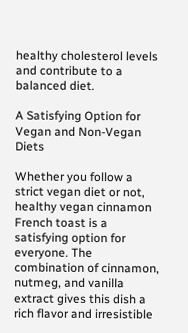healthy cholesterol levels and contribute to a balanced diet.

A Satisfying Option for Vegan and Non-Vegan Diets

Whether you follow a strict vegan diet or not, healthy vegan cinnamon French toast is a satisfying option for everyone. The combination of cinnamon, nutmeg, and vanilla extract gives this dish a rich flavor and irresistible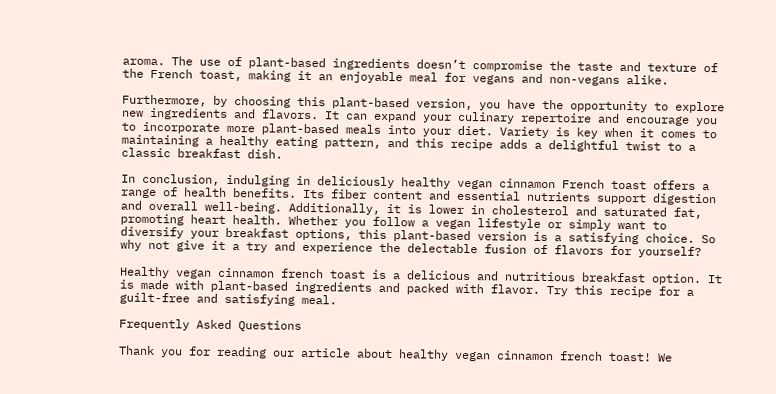aroma. The use of plant-based ingredients doesn’t compromise the taste and texture of the French toast, making it an enjoyable meal for vegans and non-vegans alike.

Furthermore, by choosing this plant-based version, you have the opportunity to explore new ingredients and flavors. It can expand your culinary repertoire and encourage you to incorporate more plant-based meals into your diet. Variety is key when it comes to maintaining a healthy eating pattern, and this recipe adds a delightful twist to a classic breakfast dish.

In conclusion, indulging in deliciously healthy vegan cinnamon French toast offers a range of health benefits. Its fiber content and essential nutrients support digestion and overall well-being. Additionally, it is lower in cholesterol and saturated fat, promoting heart health. Whether you follow a vegan lifestyle or simply want to diversify your breakfast options, this plant-based version is a satisfying choice. So why not give it a try and experience the delectable fusion of flavors for yourself?

Healthy vegan cinnamon french toast is a delicious and nutritious breakfast option. It is made with plant-based ingredients and packed with flavor. Try this recipe for a guilt-free and satisfying meal.

Frequently Asked Questions

Thank you for reading our article about healthy vegan cinnamon french toast! We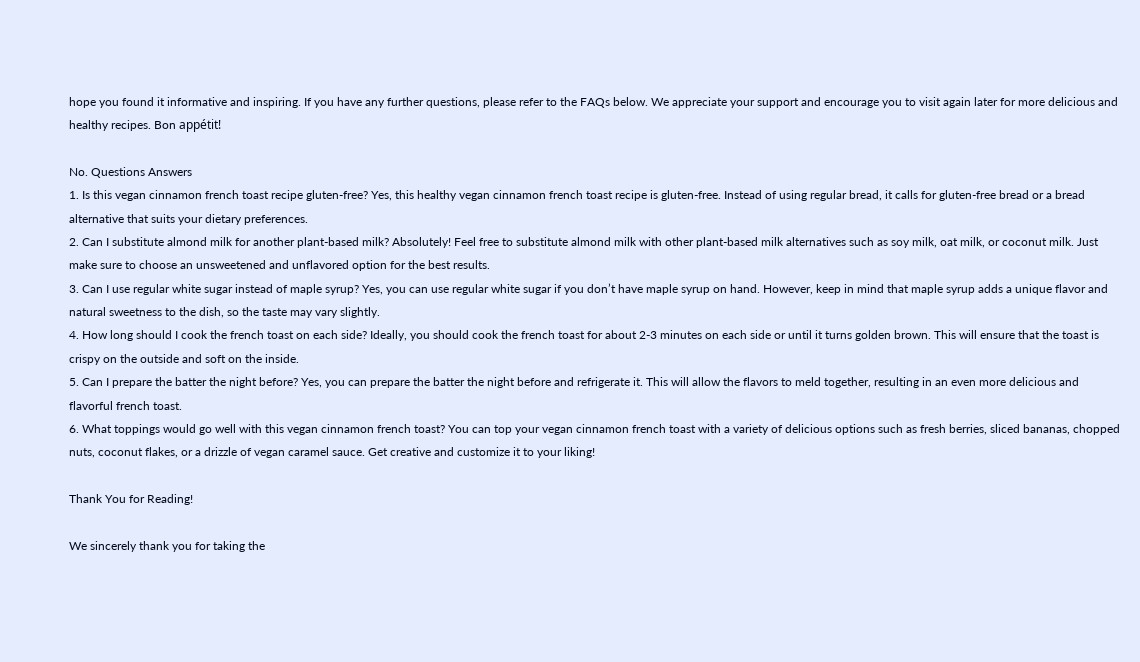hope you found it informative and inspiring. If you have any further questions, please refer to the FAQs below. We appreciate your support and encourage you to visit again later for more delicious and healthy recipes. Bon appétit!

No. Questions Answers
1. Is this vegan cinnamon french toast recipe gluten-free? Yes, this healthy vegan cinnamon french toast recipe is gluten-free. Instead of using regular bread, it calls for gluten-free bread or a bread alternative that suits your dietary preferences.
2. Can I substitute almond milk for another plant-based milk? Absolutely! Feel free to substitute almond milk with other plant-based milk alternatives such as soy milk, oat milk, or coconut milk. Just make sure to choose an unsweetened and unflavored option for the best results.
3. Can I use regular white sugar instead of maple syrup? Yes, you can use regular white sugar if you don’t have maple syrup on hand. However, keep in mind that maple syrup adds a unique flavor and natural sweetness to the dish, so the taste may vary slightly.
4. How long should I cook the french toast on each side? Ideally, you should cook the french toast for about 2-3 minutes on each side or until it turns golden brown. This will ensure that the toast is crispy on the outside and soft on the inside.
5. Can I prepare the batter the night before? Yes, you can prepare the batter the night before and refrigerate it. This will allow the flavors to meld together, resulting in an even more delicious and flavorful french toast.
6. What toppings would go well with this vegan cinnamon french toast? You can top your vegan cinnamon french toast with a variety of delicious options such as fresh berries, sliced bananas, chopped nuts, coconut flakes, or a drizzle of vegan caramel sauce. Get creative and customize it to your liking!

Thank You for Reading!

We sincerely thank you for taking the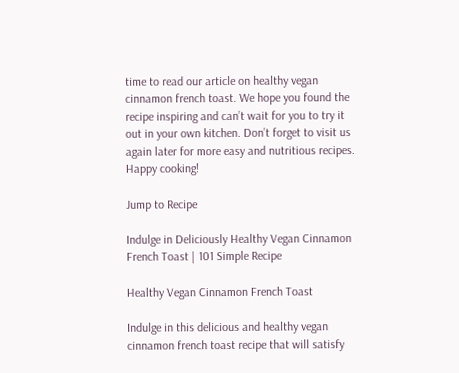time to read our article on healthy vegan cinnamon french toast. We hope you found the recipe inspiring and can’t wait for you to try it out in your own kitchen. Don’t forget to visit us again later for more easy and nutritious recipes. Happy cooking!

Jump to Recipe

Indulge in Deliciously Healthy Vegan Cinnamon French Toast | 101 Simple Recipe

Healthy Vegan Cinnamon French Toast

Indulge in this delicious and healthy vegan cinnamon french toast recipe that will satisfy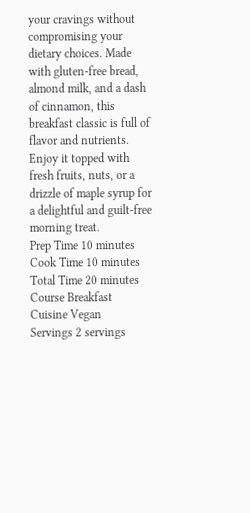your cravings without compromising your dietary choices. Made with gluten-free bread, almond milk, and a dash of cinnamon, this breakfast classic is full of flavor and nutrients. Enjoy it topped with fresh fruits, nuts, or a drizzle of maple syrup for a delightful and guilt-free morning treat.
Prep Time 10 minutes
Cook Time 10 minutes
Total Time 20 minutes
Course Breakfast
Cuisine Vegan
Servings 2 servings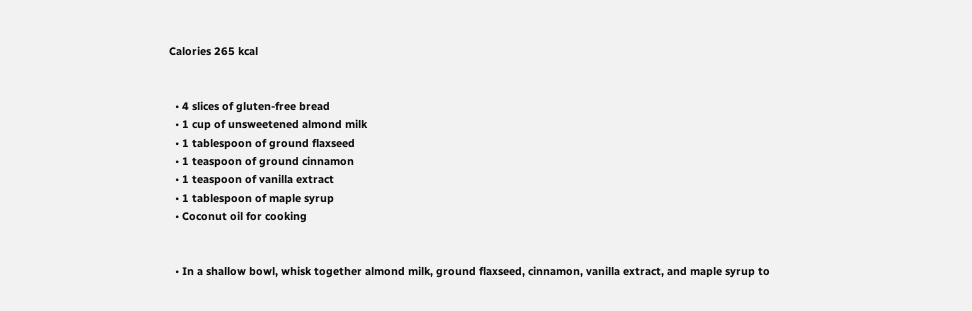Calories 265 kcal


  • 4 slices of gluten-free bread
  • 1 cup of unsweetened almond milk
  • 1 tablespoon of ground flaxseed
  • 1 teaspoon of ground cinnamon
  • 1 teaspoon of vanilla extract
  • 1 tablespoon of maple syrup
  • Coconut oil for cooking


  • In a shallow bowl, whisk together almond milk, ground flaxseed, cinnamon, vanilla extract, and maple syrup to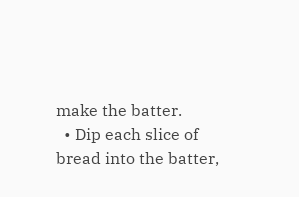make the batter.
  • Dip each slice of bread into the batter,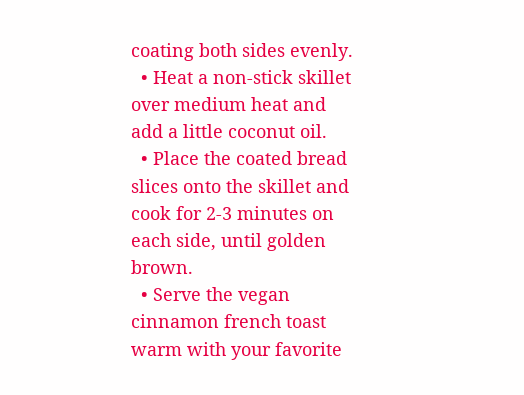coating both sides evenly.
  • Heat a non-stick skillet over medium heat and add a little coconut oil.
  • Place the coated bread slices onto the skillet and cook for 2-3 minutes on each side, until golden brown.
  • Serve the vegan cinnamon french toast warm with your favorite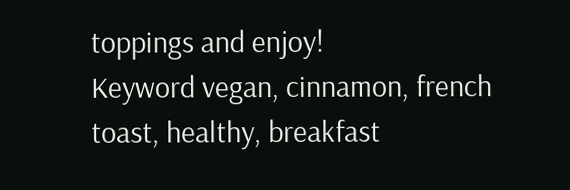toppings and enjoy!
Keyword vegan, cinnamon, french toast, healthy, breakfast